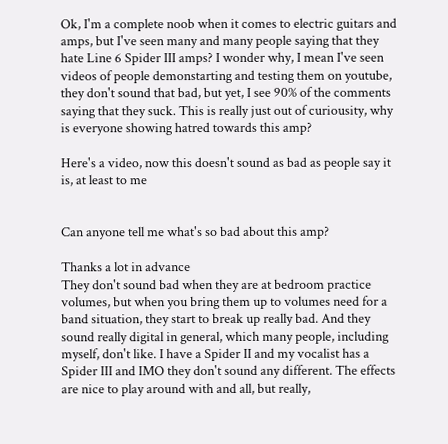Ok, I'm a complete noob when it comes to electric guitars and amps, but I've seen many and many people saying that they hate Line 6 Spider III amps? I wonder why, I mean I've seen videos of people demonstarting and testing them on youtube, they don't sound that bad, but yet, I see 90% of the comments saying that they suck. This is really just out of curiousity, why is everyone showing hatred towards this amp?

Here's a video, now this doesn't sound as bad as people say it is, at least to me


Can anyone tell me what's so bad about this amp?

Thanks a lot in advance
They don't sound bad when they are at bedroom practice volumes, but when you bring them up to volumes need for a band situation, they start to break up really bad. And they sound really digital in general, which many people, including myself, don't like. I have a Spider II and my vocalist has a Spider III and IMO they don't sound any different. The effects are nice to play around with and all, but really,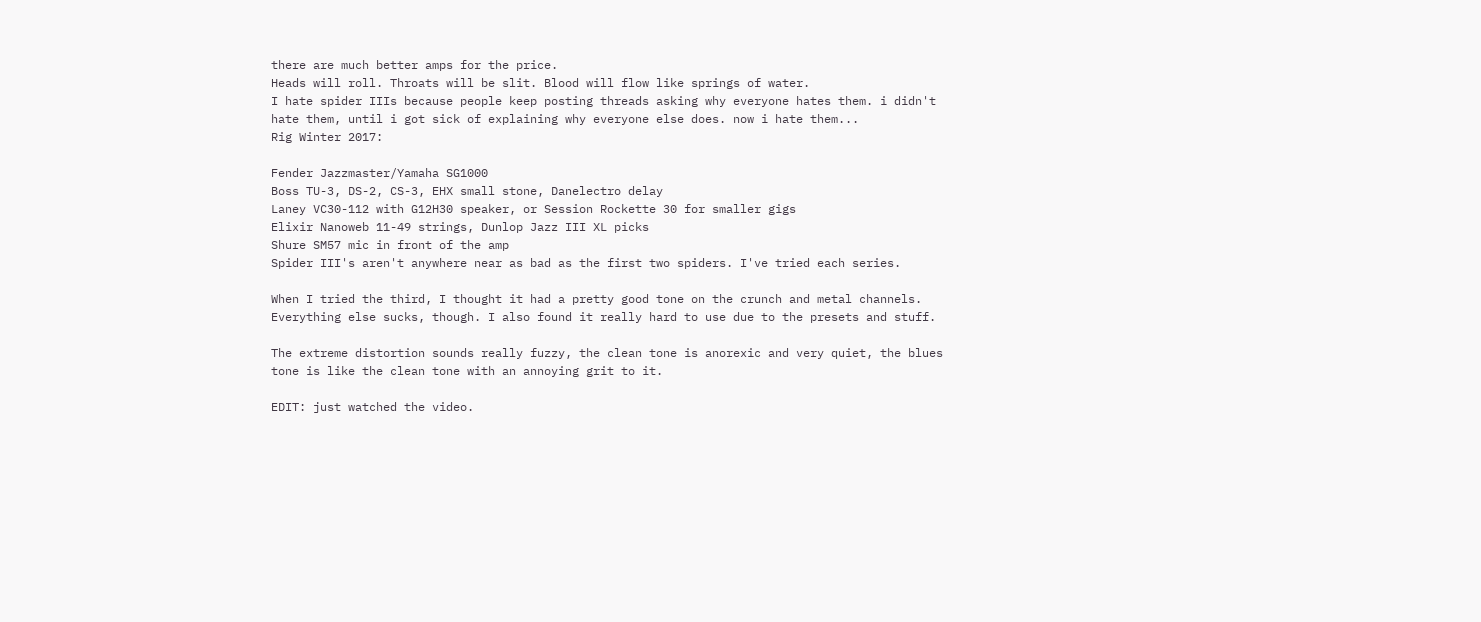there are much better amps for the price.
Heads will roll. Throats will be slit. Blood will flow like springs of water.
I hate spider IIIs because people keep posting threads asking why everyone hates them. i didn't hate them, until i got sick of explaining why everyone else does. now i hate them...
Rig Winter 2017:

Fender Jazzmaster/Yamaha SG1000
Boss TU-3, DS-2, CS-3, EHX small stone, Danelectro delay
Laney VC30-112 with G12H30 speaker, or Session Rockette 30 for smaller gigs
Elixir Nanoweb 11-49 strings, Dunlop Jazz III XL picks
Shure SM57 mic in front of the amp
Spider III's aren't anywhere near as bad as the first two spiders. I've tried each series.

When I tried the third, I thought it had a pretty good tone on the crunch and metal channels. Everything else sucks, though. I also found it really hard to use due to the presets and stuff.

The extreme distortion sounds really fuzzy, the clean tone is anorexic and very quiet, the blues tone is like the clean tone with an annoying grit to it.

EDIT: just watched the video.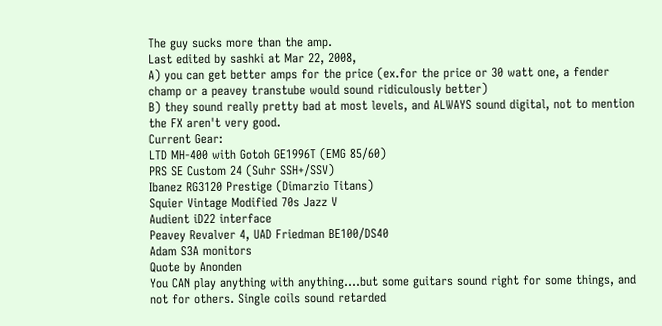The guy sucks more than the amp.
Last edited by sashki at Mar 22, 2008,
A) you can get better amps for the price (ex.for the price or 30 watt one, a fender champ or a peavey transtube would sound ridiculously better)
B) they sound really pretty bad at most levels, and ALWAYS sound digital, not to mention the FX aren't very good.
Current Gear:
LTD MH-400 with Gotoh GE1996T (EMG 85/60)
PRS SE Custom 24 (Suhr SSH+/SSV)
Ibanez RG3120 Prestige (Dimarzio Titans)
Squier Vintage Modified 70s Jazz V
Audient iD22 interface
Peavey Revalver 4, UAD Friedman BE100/DS40
Adam S3A monitors
Quote by Anonden
You CAN play anything with anything....but some guitars sound right for some things, and not for others. Single coils sound retarded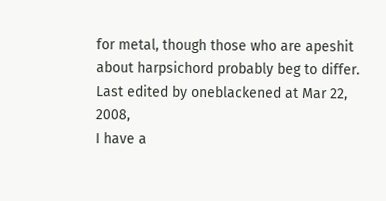for metal, though those who are apeshit about harpsichord probably beg to differ.
Last edited by oneblackened at Mar 22, 2008,
I have a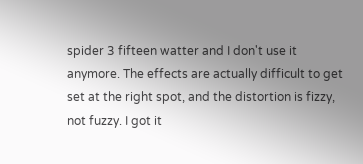spider 3 fifteen watter and I don't use it anymore. The effects are actually difficult to get set at the right spot, and the distortion is fizzy, not fuzzy. I got it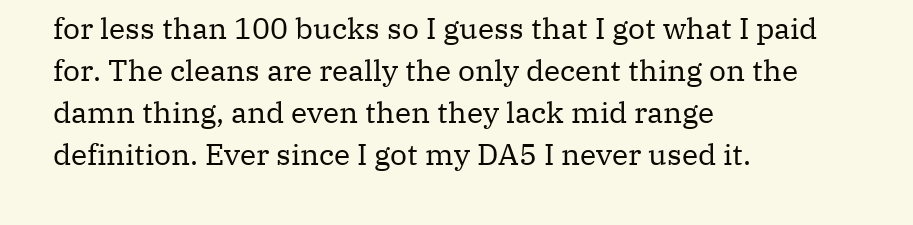for less than 100 bucks so I guess that I got what I paid for. The cleans are really the only decent thing on the damn thing, and even then they lack mid range definition. Ever since I got my DA5 I never used it.